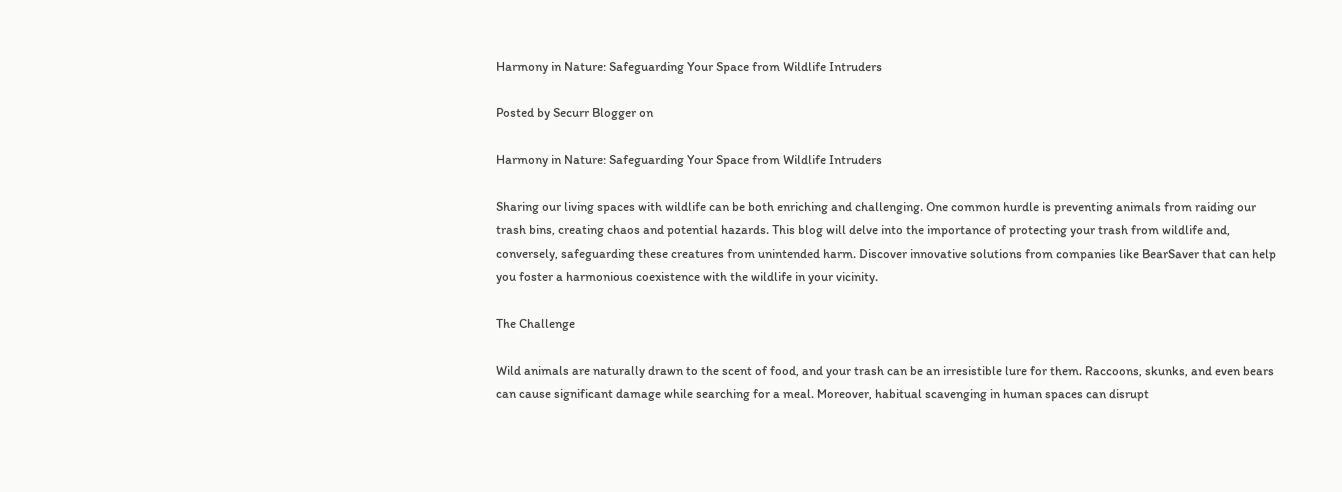Harmony in Nature: Safeguarding Your Space from Wildlife Intruders

Posted by Securr Blogger on

Harmony in Nature: Safeguarding Your Space from Wildlife Intruders

Sharing our living spaces with wildlife can be both enriching and challenging. One common hurdle is preventing animals from raiding our trash bins, creating chaos and potential hazards. This blog will delve into the importance of protecting your trash from wildlife and, conversely, safeguarding these creatures from unintended harm. Discover innovative solutions from companies like BearSaver that can help you foster a harmonious coexistence with the wildlife in your vicinity.

The Challenge

Wild animals are naturally drawn to the scent of food, and your trash can be an irresistible lure for them. Raccoons, skunks, and even bears can cause significant damage while searching for a meal. Moreover, habitual scavenging in human spaces can disrupt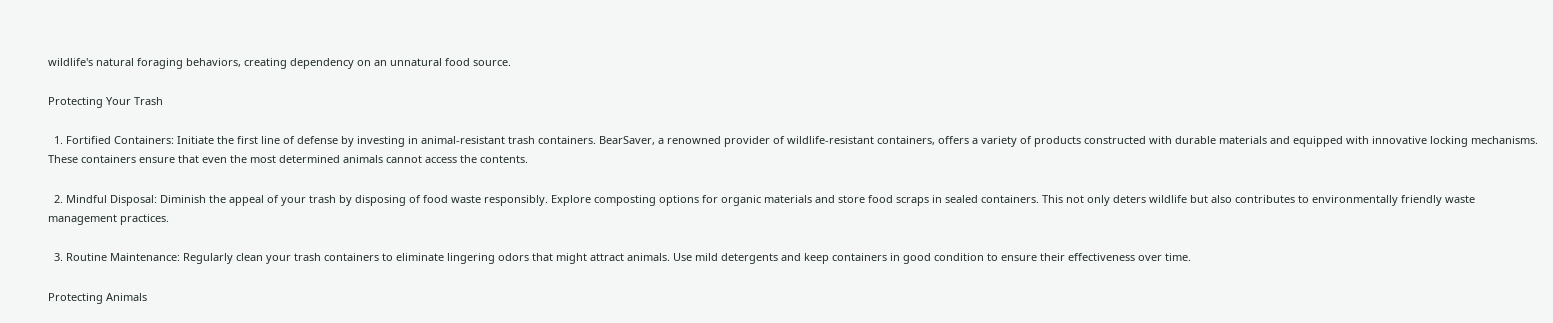wildlife's natural foraging behaviors, creating dependency on an unnatural food source.

Protecting Your Trash

  1. Fortified Containers: Initiate the first line of defense by investing in animal-resistant trash containers. BearSaver, a renowned provider of wildlife-resistant containers, offers a variety of products constructed with durable materials and equipped with innovative locking mechanisms. These containers ensure that even the most determined animals cannot access the contents.

  2. Mindful Disposal: Diminish the appeal of your trash by disposing of food waste responsibly. Explore composting options for organic materials and store food scraps in sealed containers. This not only deters wildlife but also contributes to environmentally friendly waste management practices.

  3. Routine Maintenance: Regularly clean your trash containers to eliminate lingering odors that might attract animals. Use mild detergents and keep containers in good condition to ensure their effectiveness over time.

Protecting Animals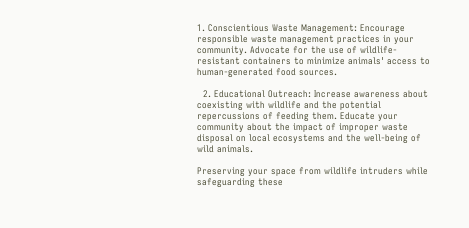1. Conscientious Waste Management: Encourage responsible waste management practices in your community. Advocate for the use of wildlife-resistant containers to minimize animals' access to human-generated food sources.

  2. Educational Outreach: Increase awareness about coexisting with wildlife and the potential repercussions of feeding them. Educate your community about the impact of improper waste disposal on local ecosystems and the well-being of wild animals.

Preserving your space from wildlife intruders while safeguarding these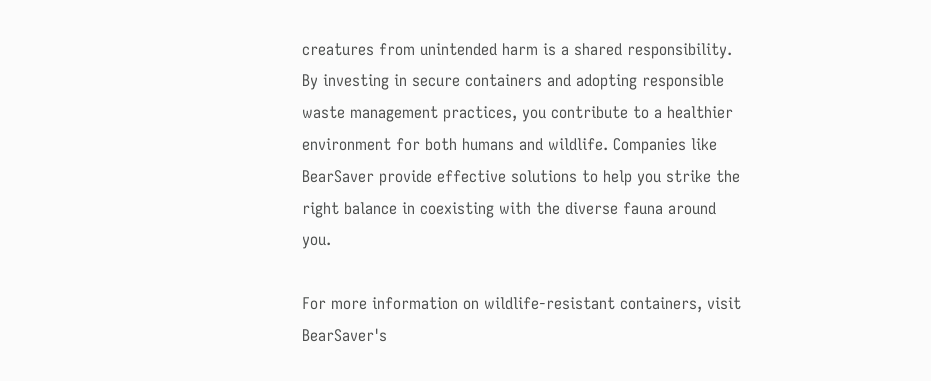creatures from unintended harm is a shared responsibility. By investing in secure containers and adopting responsible waste management practices, you contribute to a healthier environment for both humans and wildlife. Companies like BearSaver provide effective solutions to help you strike the right balance in coexisting with the diverse fauna around you.

For more information on wildlife-resistant containers, visit BearSaver's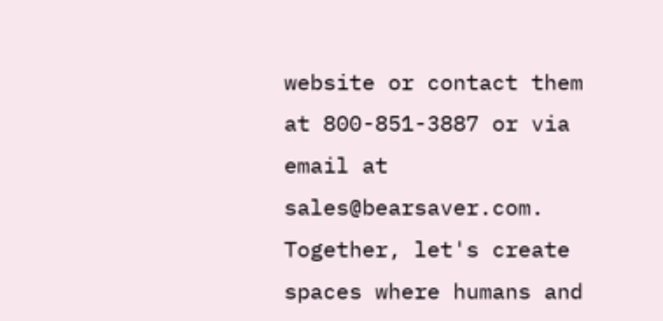website or contact them at 800-851-3887 or via email at sales@bearsaver.com. Together, let's create spaces where humans and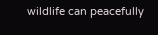wildlife can peacefully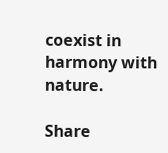coexist in harmony with nature.

Share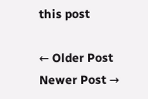this post

← Older Post Newer Post →